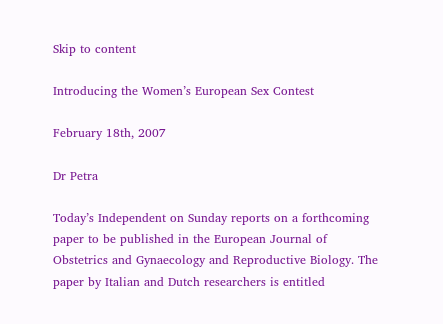Skip to content

Introducing the Women’s European Sex Contest

February 18th, 2007

Dr Petra

Today’s Independent on Sunday reports on a forthcoming paper to be published in the European Journal of Obstetrics and Gynaecology and Reproductive Biology. The paper by Italian and Dutch researchers is entitled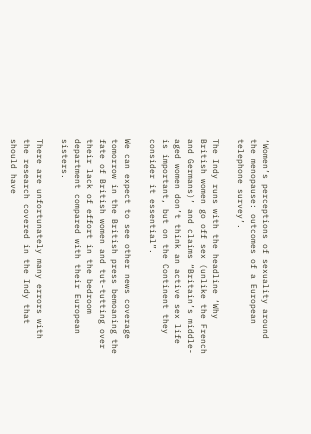‘Women’s perceptions of sexuality around the menopause: outcomes of a European telephone survey’.

The Indy runs with the headline ‘Why British women go off sex (unlike the French and Germans)’ and claims “Britain’s middle-aged women don’t think an active sex life is important, but on the Continent they consider it essential”.

We can expect to see other news coverage tomorrow in the British press bemoaning the fate of British women and tut-tutting over their lack of effort in the bedroom department compared with their European sisters.

There are unfortunately many errors with the research covered in the Indy that should have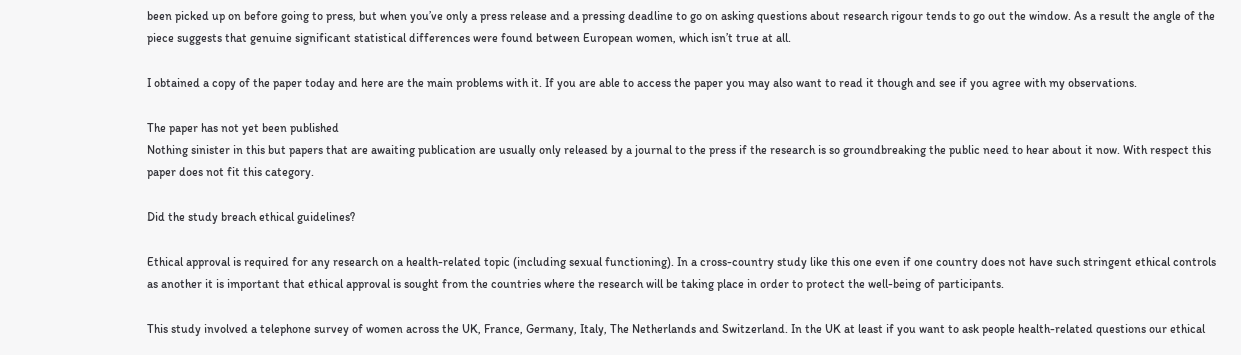been picked up on before going to press, but when you’ve only a press release and a pressing deadline to go on asking questions about research rigour tends to go out the window. As a result the angle of the piece suggests that genuine significant statistical differences were found between European women, which isn’t true at all.

I obtained a copy of the paper today and here are the main problems with it. If you are able to access the paper you may also want to read it though and see if you agree with my observations.

The paper has not yet been published
Nothing sinister in this but papers that are awaiting publication are usually only released by a journal to the press if the research is so groundbreaking the public need to hear about it now. With respect this paper does not fit this category.

Did the study breach ethical guidelines?

Ethical approval is required for any research on a health-related topic (including sexual functioning). In a cross-country study like this one even if one country does not have such stringent ethical controls as another it is important that ethical approval is sought from the countries where the research will be taking place in order to protect the well-being of participants.

This study involved a telephone survey of women across the UK, France, Germany, Italy, The Netherlands and Switzerland. In the UK at least if you want to ask people health-related questions our ethical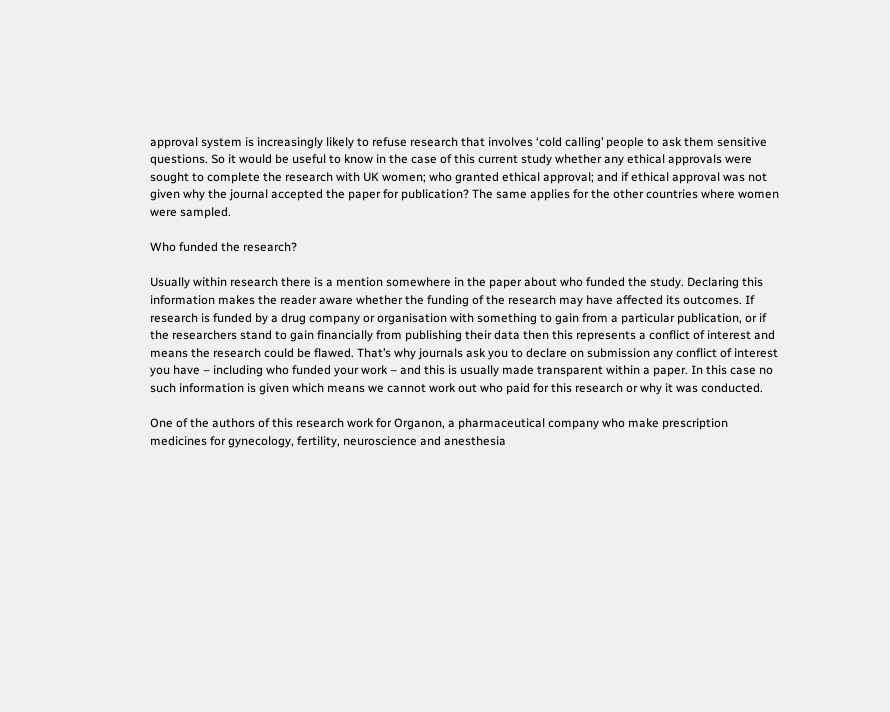approval system is increasingly likely to refuse research that involves ‘cold calling’ people to ask them sensitive questions. So it would be useful to know in the case of this current study whether any ethical approvals were sought to complete the research with UK women; who granted ethical approval; and if ethical approval was not given why the journal accepted the paper for publication? The same applies for the other countries where women were sampled.

Who funded the research?

Usually within research there is a mention somewhere in the paper about who funded the study. Declaring this information makes the reader aware whether the funding of the research may have affected its outcomes. If research is funded by a drug company or organisation with something to gain from a particular publication, or if the researchers stand to gain financially from publishing their data then this represents a conflict of interest and means the research could be flawed. That’s why journals ask you to declare on submission any conflict of interest you have – including who funded your work – and this is usually made transparent within a paper. In this case no such information is given which means we cannot work out who paid for this research or why it was conducted.

One of the authors of this research work for Organon, a pharmaceutical company who make prescription medicines for gynecology, fertility, neuroscience and anesthesia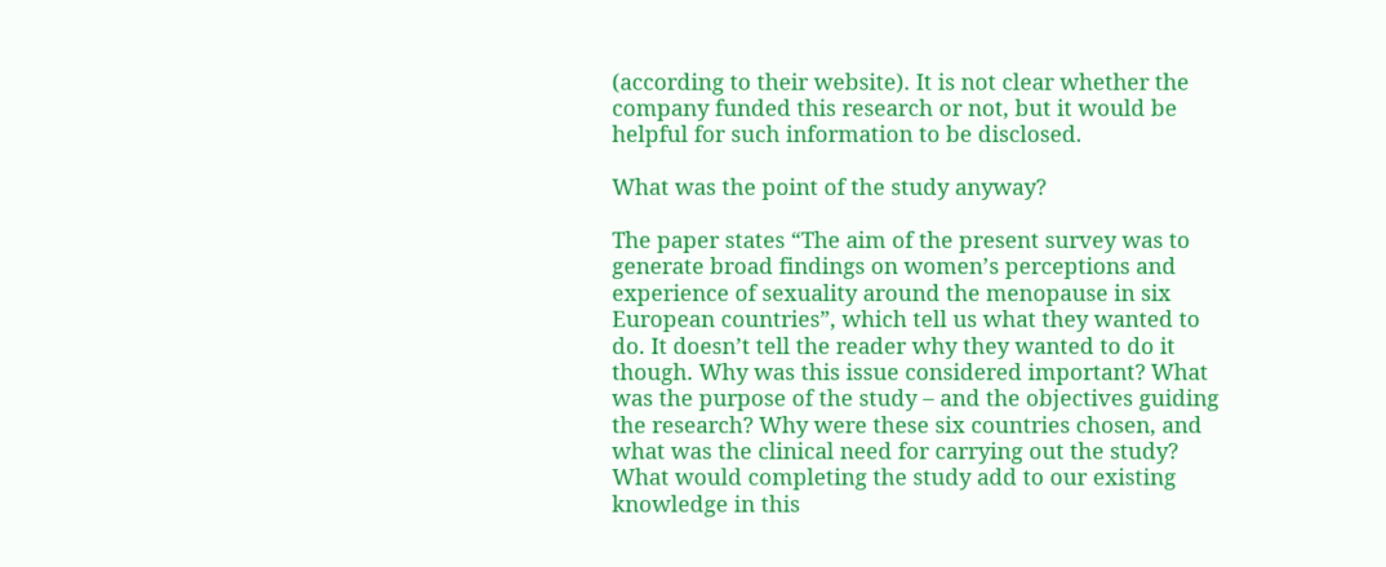(according to their website). It is not clear whether the company funded this research or not, but it would be helpful for such information to be disclosed.

What was the point of the study anyway?

The paper states “The aim of the present survey was to generate broad findings on women’s perceptions and experience of sexuality around the menopause in six European countries”, which tell us what they wanted to do. It doesn’t tell the reader why they wanted to do it though. Why was this issue considered important? What was the purpose of the study – and the objectives guiding the research? Why were these six countries chosen, and what was the clinical need for carrying out the study? What would completing the study add to our existing knowledge in this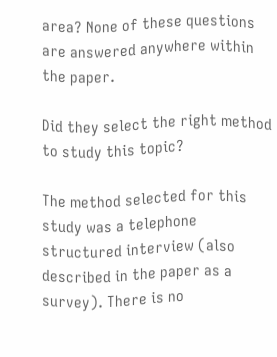area? None of these questions are answered anywhere within the paper.

Did they select the right method to study this topic?

The method selected for this study was a telephone structured interview (also described in the paper as a survey). There is no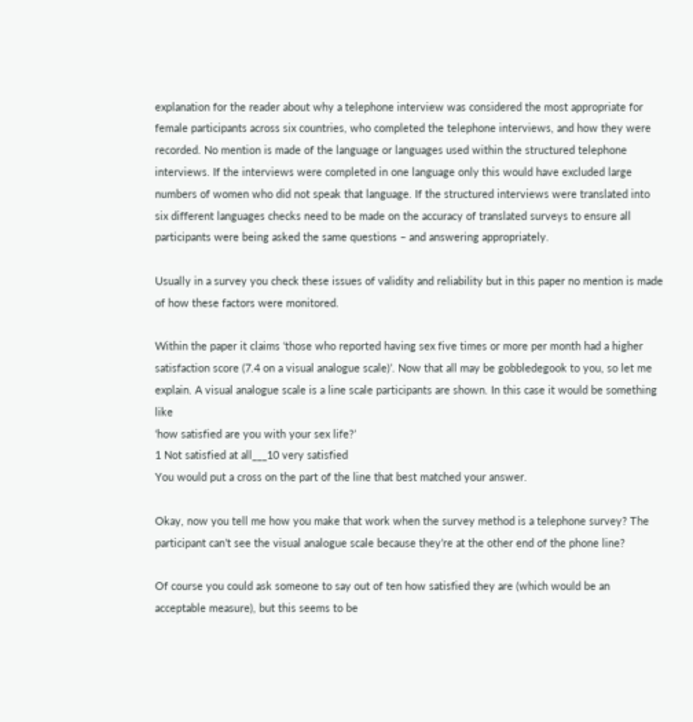explanation for the reader about why a telephone interview was considered the most appropriate for female participants across six countries, who completed the telephone interviews, and how they were recorded. No mention is made of the language or languages used within the structured telephone interviews. If the interviews were completed in one language only this would have excluded large numbers of women who did not speak that language. If the structured interviews were translated into six different languages checks need to be made on the accuracy of translated surveys to ensure all participants were being asked the same questions – and answering appropriately.

Usually in a survey you check these issues of validity and reliability but in this paper no mention is made of how these factors were monitored.

Within the paper it claims ‘those who reported having sex five times or more per month had a higher satisfaction score (7.4 on a visual analogue scale)’. Now that all may be gobbledegook to you, so let me explain. A visual analogue scale is a line scale participants are shown. In this case it would be something like
‘how satisfied are you with your sex life?’
1 Not satisfied at all___10 very satisfied
You would put a cross on the part of the line that best matched your answer.

Okay, now you tell me how you make that work when the survey method is a telephone survey? The participant can’t see the visual analogue scale because they’re at the other end of the phone line?

Of course you could ask someone to say out of ten how satisfied they are (which would be an acceptable measure), but this seems to be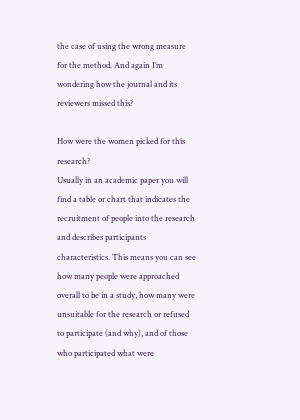the case of using the wrong measure for the method. And again I’m wondering how the journal and its reviewers missed this?

How were the women picked for this research?
Usually in an academic paper you will find a table or chart that indicates the recruitment of people into the research and describes participants characteristics. This means you can see how many people were approached overall to be in a study, how many were unsuitable for the research or refused to participate (and why), and of those who participated what were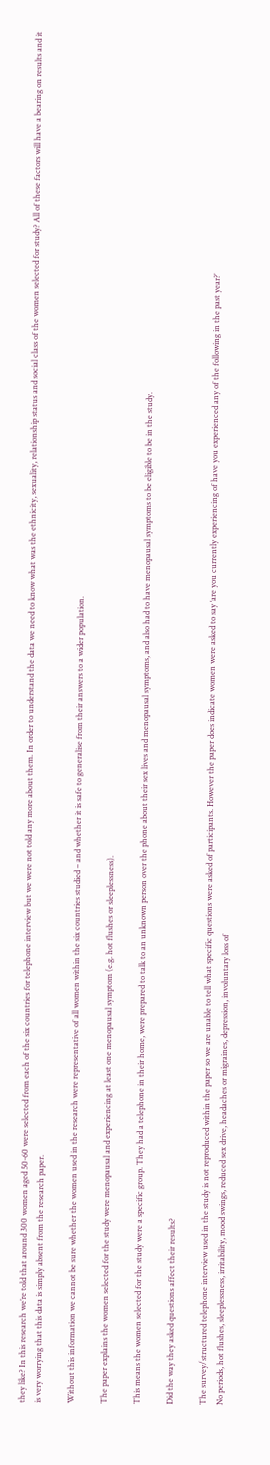they like? In this research we’re told that around 300 women aged 50-60 were selected from each of the six countries for telephone interview but we were not told any more about them. In order to understand the data we need to know what was the ethnicity, sexuality, relationship status and social class of the women selected for study? All of these factors will have a bearing on results and it is very worrying that this data is simply absent from the research paper.

Without this information we cannot be sure whether the women used in the research were representative of all women within the six countries studied – and whether it is safe to generalise from their answers to a wider population.

The paper explains the women selected for the study were menopausal and experiencing at least one menopausal symptom (e.g. hot flushes or sleeplessness).

This means the women selected for the study were a specific group. They had a telephone in their home, were prepared to talk to an unknown person over the phone about their sex lives and menopausal symptoms, and also had to have menopausal symptoms to be eligible to be in the study.

Did the way they asked questions affect their results?

The survey/structured telephone interview used in the study is not reproduced within the paper so we are unable to tell what specific questions were asked of participants. However the paper does indicate women were asked to say ‘are you currently experiencing of have you experienced any of the following in the past year?’
No periods, hot flushes, sleeplessness, irritability, mood swings, reduced sex drive, headaches or migraines, depression, involuntary loss of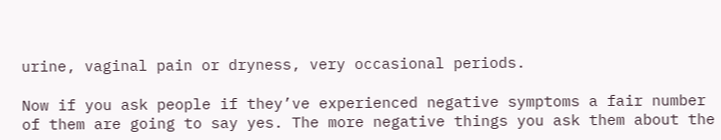urine, vaginal pain or dryness, very occasional periods.

Now if you ask people if they’ve experienced negative symptoms a fair number of them are going to say yes. The more negative things you ask them about the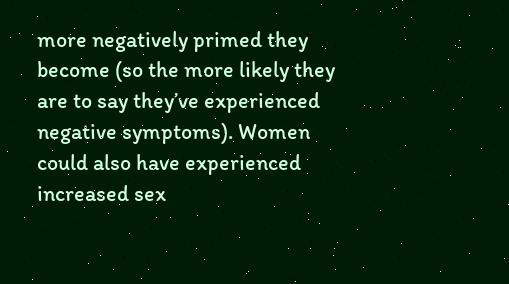more negatively primed they become (so the more likely they are to say they’ve experienced negative symptoms). Women could also have experienced increased sex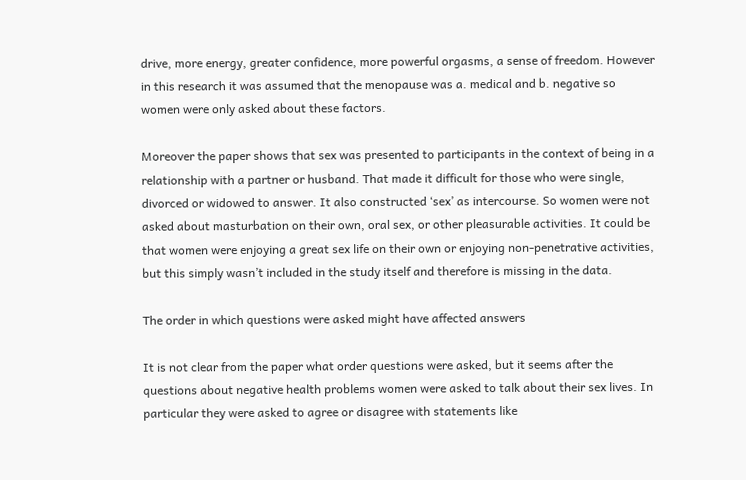drive, more energy, greater confidence, more powerful orgasms, a sense of freedom. However in this research it was assumed that the menopause was a. medical and b. negative so women were only asked about these factors.

Moreover the paper shows that sex was presented to participants in the context of being in a relationship with a partner or husband. That made it difficult for those who were single, divorced or widowed to answer. It also constructed ‘sex’ as intercourse. So women were not asked about masturbation on their own, oral sex, or other pleasurable activities. It could be that women were enjoying a great sex life on their own or enjoying non-penetrative activities, but this simply wasn’t included in the study itself and therefore is missing in the data.

The order in which questions were asked might have affected answers

It is not clear from the paper what order questions were asked, but it seems after the questions about negative health problems women were asked to talk about their sex lives. In particular they were asked to agree or disagree with statements like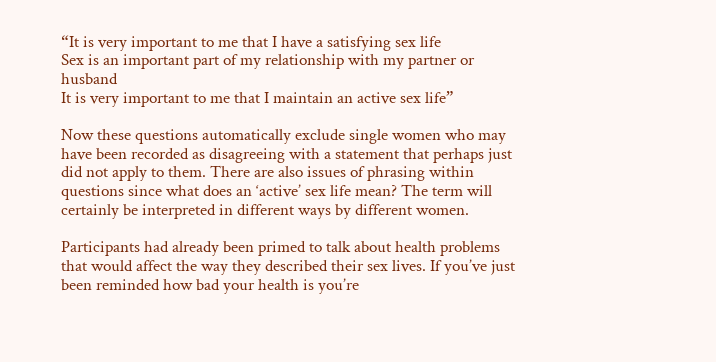“It is very important to me that I have a satisfying sex life
Sex is an important part of my relationship with my partner or husband
It is very important to me that I maintain an active sex life”

Now these questions automatically exclude single women who may have been recorded as disagreeing with a statement that perhaps just did not apply to them. There are also issues of phrasing within questions since what does an ‘active’ sex life mean? The term will certainly be interpreted in different ways by different women.

Participants had already been primed to talk about health problems that would affect the way they described their sex lives. If you’ve just been reminded how bad your health is you’re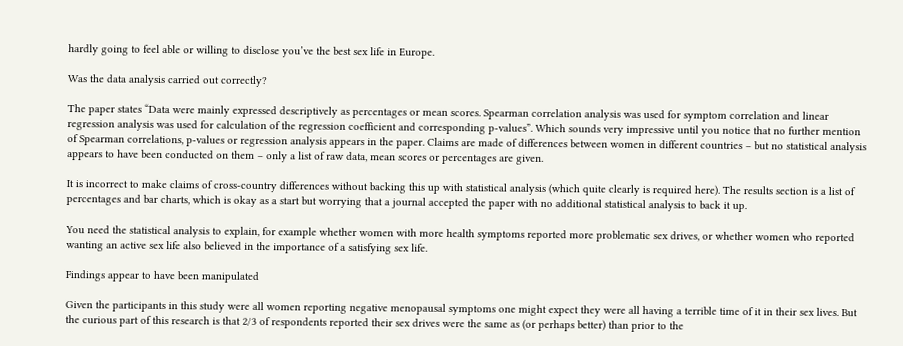hardly going to feel able or willing to disclose you’ve the best sex life in Europe.

Was the data analysis carried out correctly?

The paper states “Data were mainly expressed descriptively as percentages or mean scores. Spearman correlation analysis was used for symptom correlation and linear regression analysis was used for calculation of the regression coefficient and corresponding p-values”. Which sounds very impressive until you notice that no further mention of Spearman correlations, p-values or regression analysis appears in the paper. Claims are made of differences between women in different countries – but no statistical analysis appears to have been conducted on them – only a list of raw data, mean scores or percentages are given.

It is incorrect to make claims of cross-country differences without backing this up with statistical analysis (which quite clearly is required here). The results section is a list of percentages and bar charts, which is okay as a start but worrying that a journal accepted the paper with no additional statistical analysis to back it up.

You need the statistical analysis to explain, for example whether women with more health symptoms reported more problematic sex drives, or whether women who reported wanting an active sex life also believed in the importance of a satisfying sex life.

Findings appear to have been manipulated

Given the participants in this study were all women reporting negative menopausal symptoms one might expect they were all having a terrible time of it in their sex lives. But the curious part of this research is that 2/3 of respondents reported their sex drives were the same as (or perhaps better) than prior to the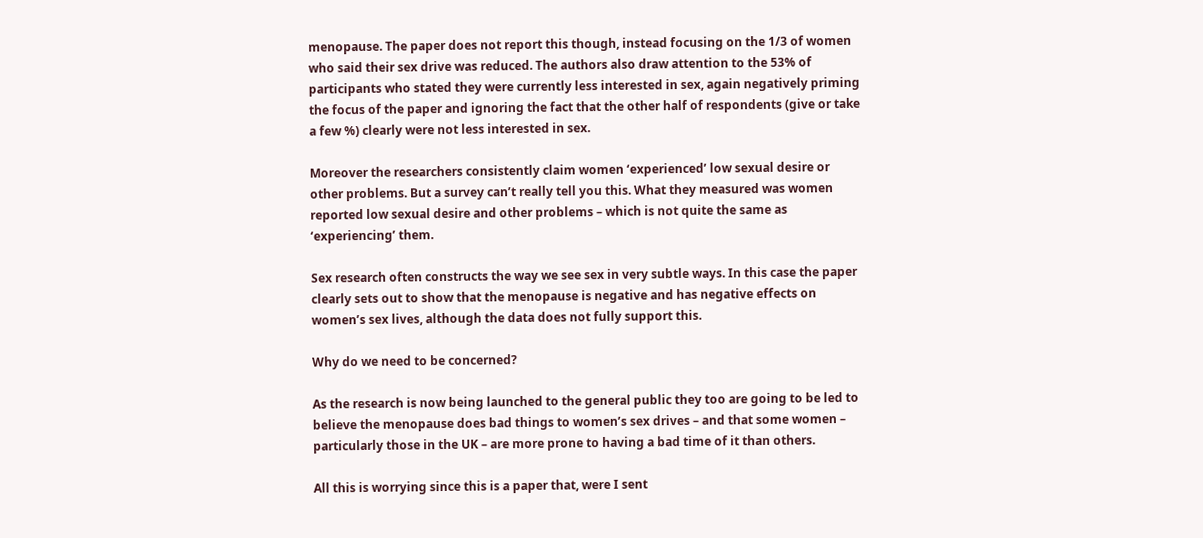menopause. The paper does not report this though, instead focusing on the 1/3 of women who said their sex drive was reduced. The authors also draw attention to the 53% of participants who stated they were currently less interested in sex, again negatively priming the focus of the paper and ignoring the fact that the other half of respondents (give or take a few %) clearly were not less interested in sex.

Moreover the researchers consistently claim women ‘experienced’ low sexual desire or other problems. But a survey can’t really tell you this. What they measured was women reported low sexual desire and other problems – which is not quite the same as ‘experiencing’ them.

Sex research often constructs the way we see sex in very subtle ways. In this case the paper clearly sets out to show that the menopause is negative and has negative effects on women’s sex lives, although the data does not fully support this.

Why do we need to be concerned?

As the research is now being launched to the general public they too are going to be led to believe the menopause does bad things to women’s sex drives – and that some women – particularly those in the UK – are more prone to having a bad time of it than others.

All this is worrying since this is a paper that, were I sent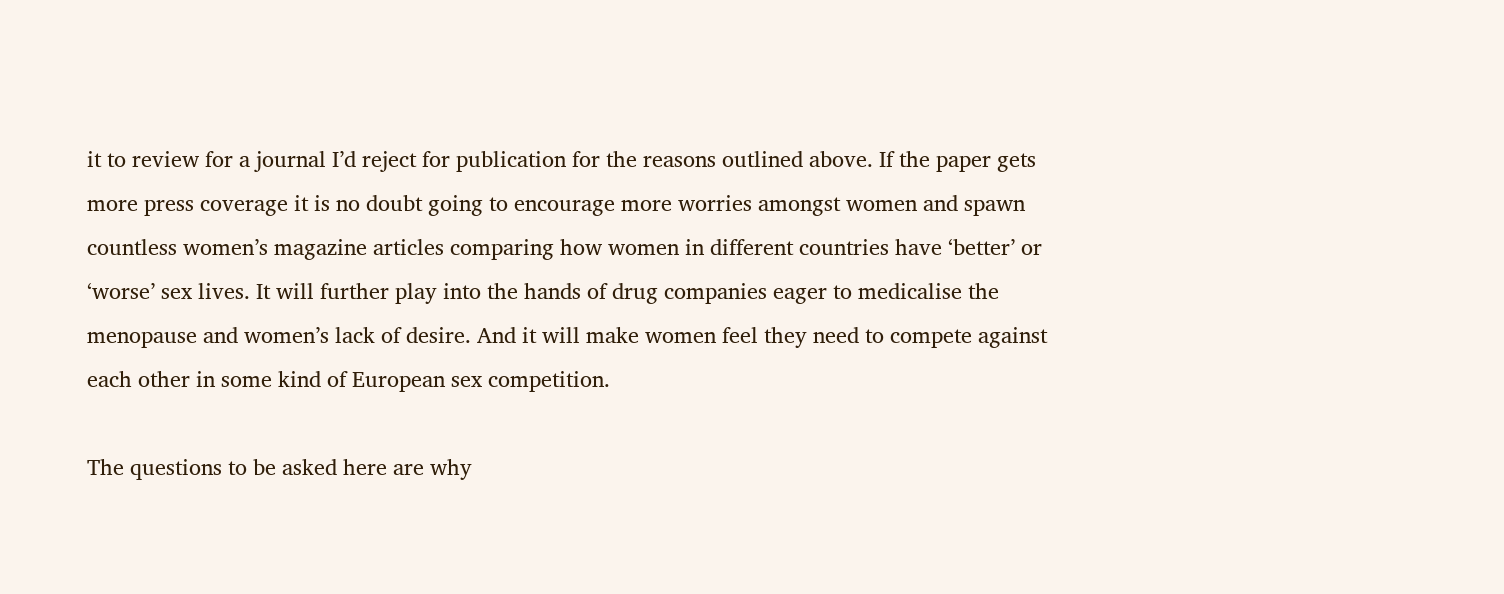it to review for a journal I’d reject for publication for the reasons outlined above. If the paper gets more press coverage it is no doubt going to encourage more worries amongst women and spawn countless women’s magazine articles comparing how women in different countries have ‘better’ or ‘worse’ sex lives. It will further play into the hands of drug companies eager to medicalise the menopause and women’s lack of desire. And it will make women feel they need to compete against each other in some kind of European sex competition.

The questions to be asked here are why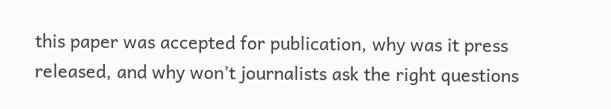this paper was accepted for publication, why was it press released, and why won’t journalists ask the right questions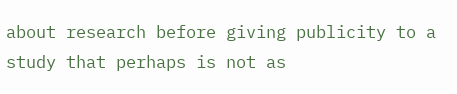about research before giving publicity to a study that perhaps is not as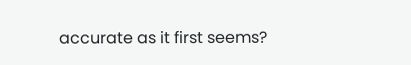accurate as it first seems?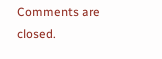Comments are closed.